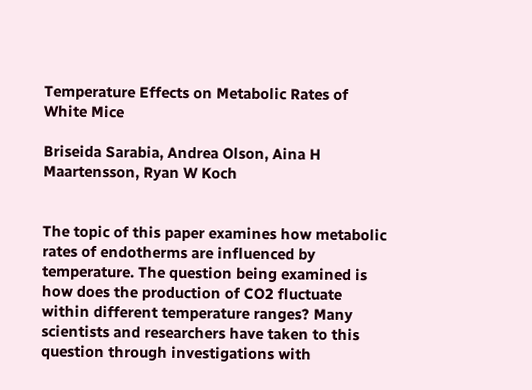Temperature Effects on Metabolic Rates of White Mice

Briseida Sarabia, Andrea Olson, Aina H Maartensson, Ryan W Koch


The topic of this paper examines how metabolic rates of endotherms are influenced by temperature. The question being examined is how does the production of CO2 fluctuate within different temperature ranges? Many scientists and researchers have taken to this question through investigations with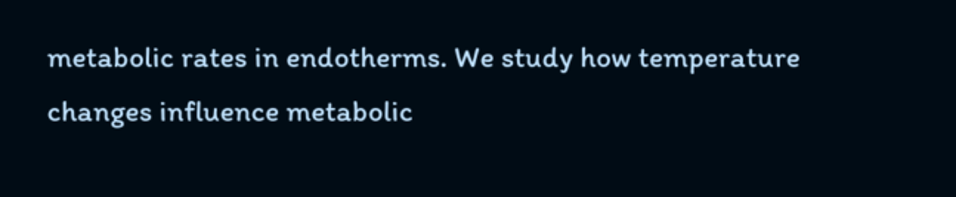metabolic rates in endotherms. We study how temperature changes influence metabolic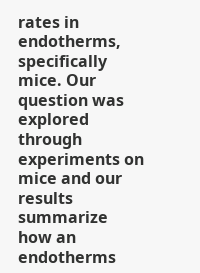rates in endotherms, specifically mice. Our question was explored through experiments on mice and our results summarize how an endotherms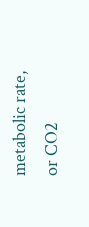metabolic rate, or CO2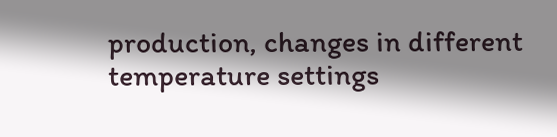production, changes in different temperature settings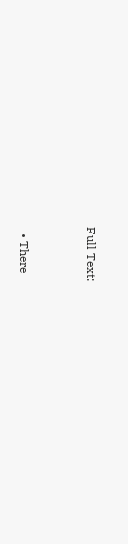Full Text:



  • There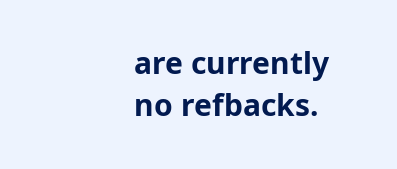are currently no refbacks.